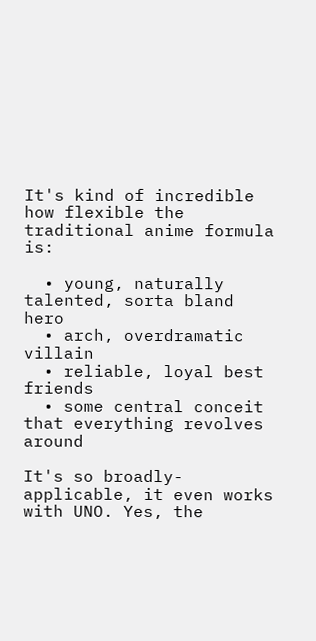It's kind of incredible how flexible the traditional anime formula is:

  • young, naturally talented, sorta bland hero
  • arch, overdramatic villain
  • reliable, loyal best friends
  • some central conceit that everything revolves around

It's so broadly-applicable, it even works with UNO. Yes, the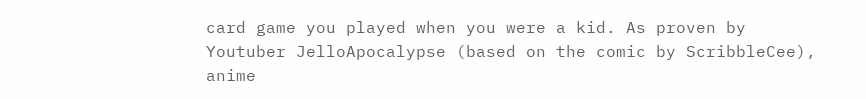card game you played when you were a kid. As proven by Youtuber JelloApocalypse (based on the comic by ScribbleCee), anime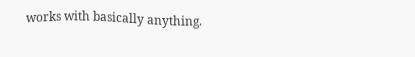works with basically anything.